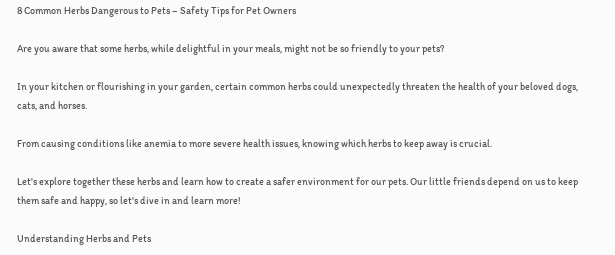8 Common Herbs Dangerous to Pets – Safety Tips for Pet Owners

Are you aware that some herbs, while delightful in your meals, might not be so friendly to your pets?

In your kitchen or flourishing in your garden, certain common herbs could unexpectedly threaten the health of your beloved dogs, cats, and horses.

From causing conditions like anemia to more severe health issues, knowing which herbs to keep away is crucial.

Let's explore together these herbs and learn how to create a safer environment for our pets. Our little friends depend on us to keep them safe and happy, so let's dive in and learn more!

Understanding Herbs and Pets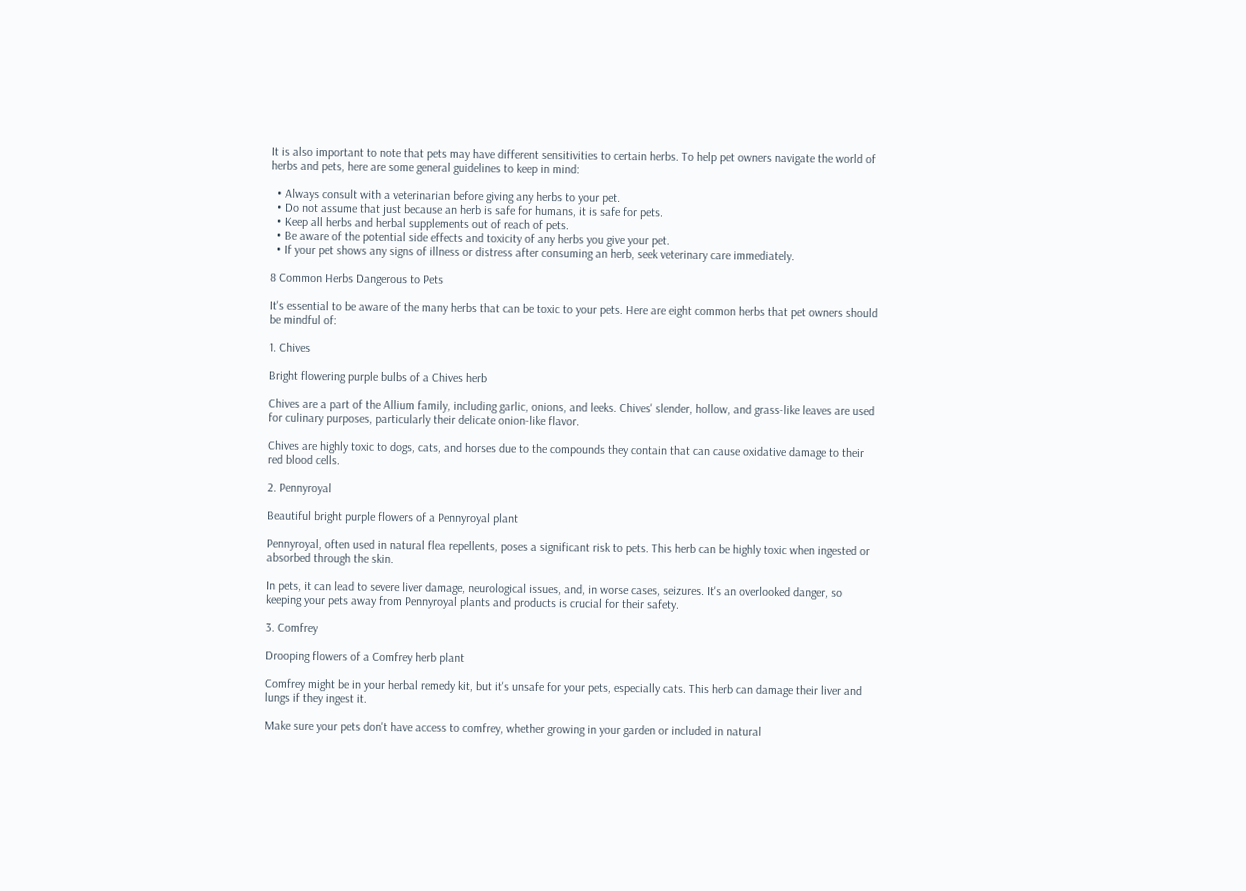It is also important to note that pets may have different sensitivities to certain herbs. To help pet owners navigate the world of herbs and pets, here are some general guidelines to keep in mind:

  • Always consult with a veterinarian before giving any herbs to your pet.
  • Do not assume that just because an herb is safe for humans, it is safe for pets.
  • Keep all herbs and herbal supplements out of reach of pets.
  • Be aware of the potential side effects and toxicity of any herbs you give your pet.
  • If your pet shows any signs of illness or distress after consuming an herb, seek veterinary care immediately.

8 Common Herbs Dangerous to Pets

It's essential to be aware of the many herbs that can be toxic to your pets. Here are eight common herbs that pet owners should be mindful of:

1. Chives

Bright flowering purple bulbs of a Chives herb

Chives are a part of the Allium family, including garlic, onions, and leeks. Chives' slender, hollow, and grass-like leaves are used for culinary purposes, particularly their delicate onion-like flavor.

Chives are highly toxic to dogs, cats, and horses due to the compounds they contain that can cause oxidative damage to their red blood cells.

2. Pennyroyal

Beautiful bright purple flowers of a Pennyroyal plant

Pennyroyal, often used in natural flea repellents, poses a significant risk to pets. This herb can be highly toxic when ingested or absorbed through the skin.

In pets, it can lead to severe liver damage, neurological issues, and, in worse cases, seizures. It's an overlooked danger, so keeping your pets away from Pennyroyal plants and products is crucial for their safety.

3. Comfrey

Drooping flowers of a Comfrey herb plant

Comfrey might be in your herbal remedy kit, but it's unsafe for your pets, especially cats. This herb can damage their liver and lungs if they ingest it.

Make sure your pets don't have access to comfrey, whether growing in your garden or included in natural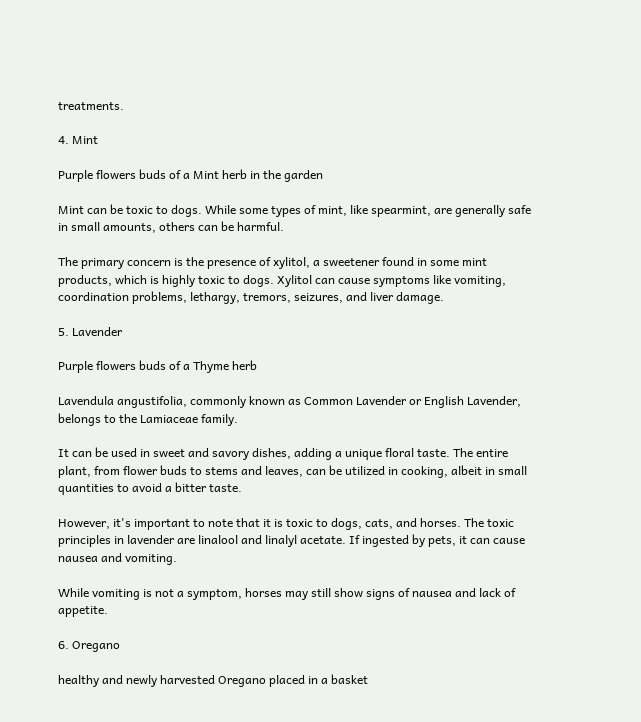treatments.

4. Mint

Purple flowers buds of a Mint herb in the garden

Mint can be toxic to dogs. While some types of mint, like spearmint, are generally safe in small amounts, others can be harmful.

The primary concern is the presence of xylitol, a sweetener found in some mint products, which is highly toxic to dogs. Xylitol can cause symptoms like vomiting, coordination problems, lethargy, tremors, seizures, and liver damage.

5. Lavender

Purple flowers buds of a Thyme herb

Lavendula angustifolia, commonly known as Common Lavender or English Lavender, belongs to the Lamiaceae family.

It can be used in sweet and savory dishes, adding a unique floral taste. The entire plant, from flower buds to stems and leaves, can be utilized in cooking, albeit in small quantities to avoid a bitter taste.

However, it's important to note that it is toxic to dogs, cats, and horses. The toxic principles in lavender are linalool and linalyl acetate. If ingested by pets, it can cause nausea and vomiting.

While vomiting is not a symptom, horses may still show signs of nausea and lack of appetite.

6. Oregano

healthy and newly harvested Oregano placed in a basket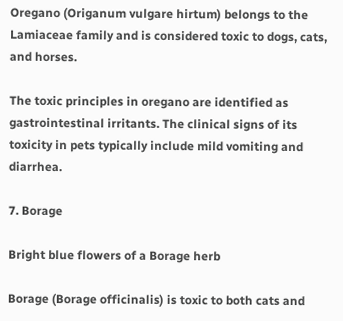Oregano (Origanum vulgare hirtum) belongs to the Lamiaceae family and is considered toxic to dogs, cats, and horses.

The toxic principles in oregano are identified as gastrointestinal irritants. The clinical signs of its toxicity in pets typically include mild vomiting and diarrhea.

7. Borage

Bright blue flowers of a Borage herb

Borage (Borage officinalis) is toxic to both cats and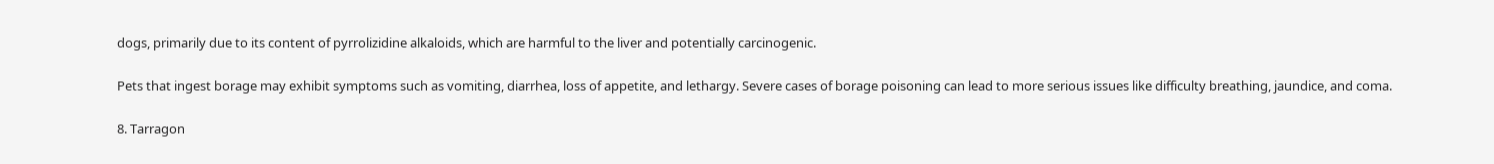dogs, primarily due to its content of pyrrolizidine alkaloids, which are harmful to the liver and potentially carcinogenic.

Pets that ingest borage may exhibit symptoms such as vomiting, diarrhea, loss of appetite, and lethargy. Severe cases of borage poisoning can lead to more serious issues like difficulty breathing, jaundice, and coma.

8. Tarragon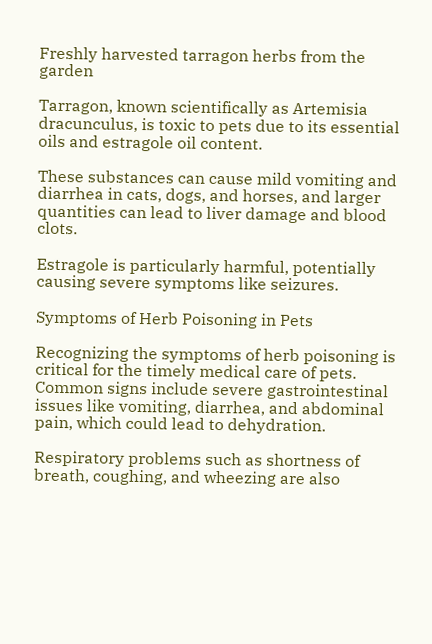Freshly harvested tarragon herbs from the garden

Tarragon, known scientifically as Artemisia dracunculus, is toxic to pets due to its essential oils and estragole oil content.

These substances can cause mild vomiting and diarrhea in cats, dogs, and horses, and larger quantities can lead to liver damage and blood clots.

Estragole is particularly harmful, potentially causing severe symptoms like seizures.

Symptoms of Herb Poisoning in Pets

Recognizing the symptoms of herb poisoning is critical for the timely medical care of pets. Common signs include severe gastrointestinal issues like vomiting, diarrhea, and abdominal pain, which could lead to dehydration.

Respiratory problems such as shortness of breath, coughing, and wheezing are also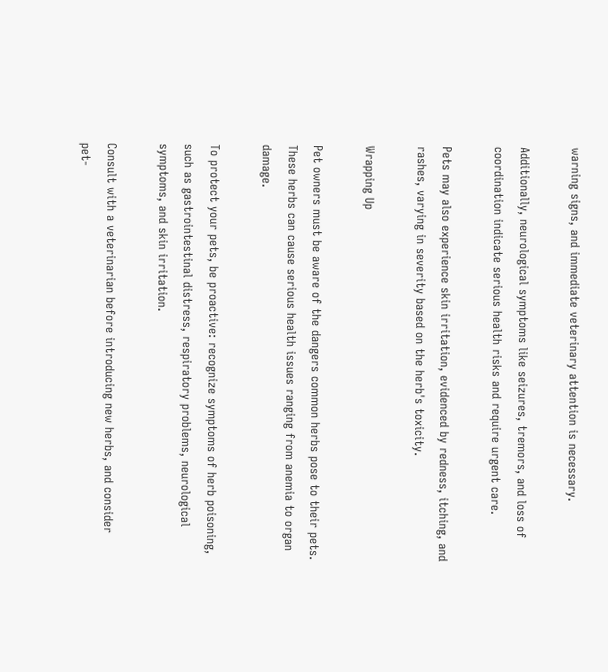warning signs, and immediate veterinary attention is necessary.

Additionally, neurological symptoms like seizures, tremors, and loss of coordination indicate serious health risks and require urgent care.

Pets may also experience skin irritation, evidenced by redness, itching, and rashes, varying in severity based on the herb's toxicity.

Wrapping Up

Pet owners must be aware of the dangers common herbs pose to their pets. These herbs can cause serious health issues ranging from anemia to organ damage.

To protect your pets, be proactive: recognize symptoms of herb poisoning, such as gastrointestinal distress, respiratory problems, neurological symptoms, and skin irritation.

Consult with a veterinarian before introducing new herbs, and consider pet-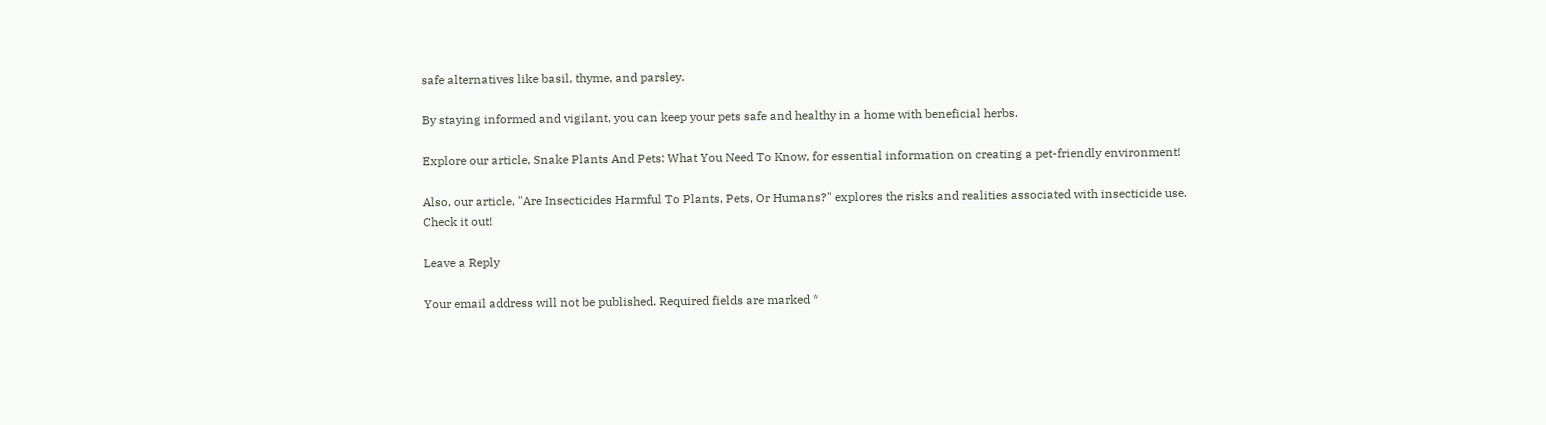safe alternatives like basil, thyme, and parsley.

By staying informed and vigilant, you can keep your pets safe and healthy in a home with beneficial herbs.

Explore our article, Snake Plants And Pets: What You Need To Know, for essential information on creating a pet-friendly environment!

Also, our article, "Are Insecticides Harmful To Plants, Pets, Or Humans?" explores the risks and realities associated with insecticide use. Check it out!

Leave a Reply

Your email address will not be published. Required fields are marked *